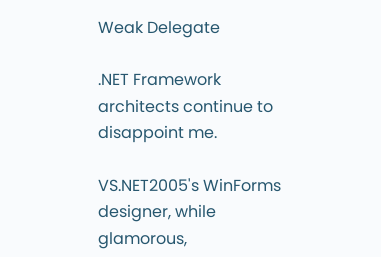Weak Delegate

.NET Framework architects continue to disappoint me.

VS.NET2005's WinForms designer, while glamorous,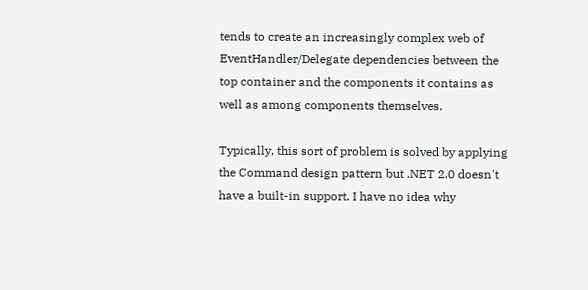tends to create an increasingly complex web of EventHandler/Delegate dependencies between the top container and the components it contains as well as among components themselves.

Typically, this sort of problem is solved by applying the Command design pattern but .NET 2.0 doesn't have a built-in support. I have no idea why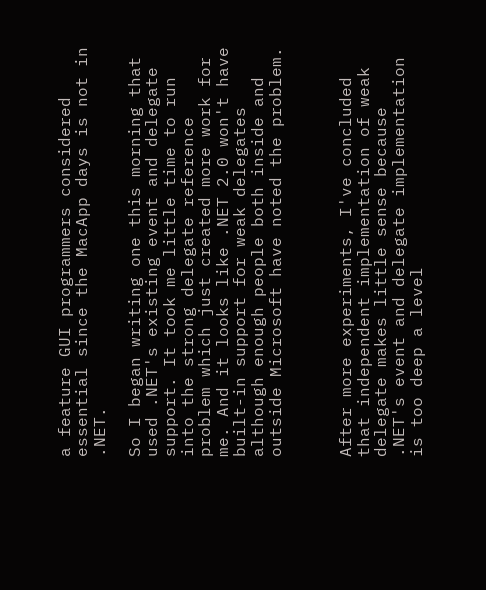a feature GUI programmers considered essential since the MacApp days is not in .NET.

So I began writing one this morning that used .NET's existing event and delegate support. It took me little time to run into the strong delegate reference problem which just created more work for me. And it looks like .NET 2.0 won't have built-in support for weak delegates although enough people both inside and outside Microsoft have noted the problem.



After more experiments, I've concluded that independent implementation of weak delegate makes little sense because .NET's event and delegate implementation is too deep a level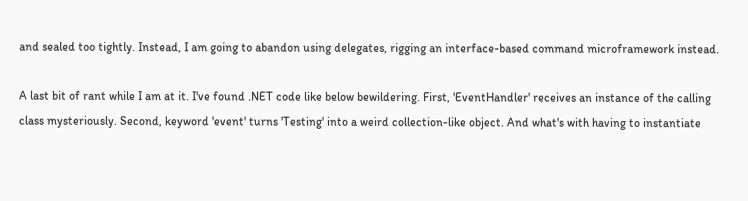and sealed too tightly. Instead, I am going to abandon using delegates, rigging an interface-based command microframework instead.

A last bit of rant while I am at it. I've found .NET code like below bewildering. First, 'EventHandler' receives an instance of the calling class mysteriously. Second, keyword 'event' turns 'Testing' into a weird collection-like object. And what's with having to instantiate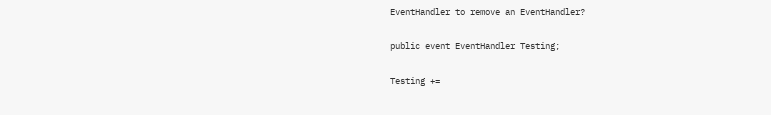EventHandler to remove an EventHandler?

public event EventHandler Testing;

Testing +=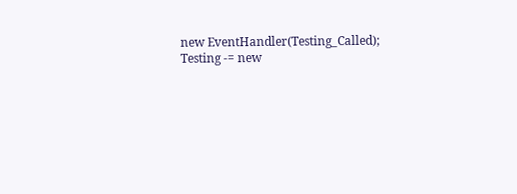new EventHandler(Testing_Called);
Testing -= new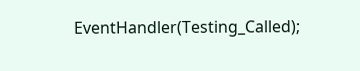EventHandler(Testing_Called);